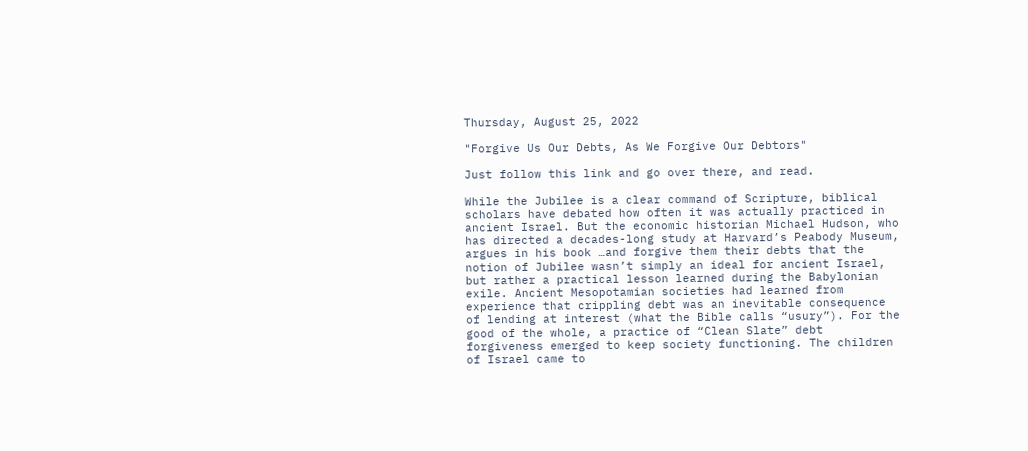Thursday, August 25, 2022

"Forgive Us Our Debts, As We Forgive Our Debtors"

Just follow this link and go over there, and read.

While the Jubilee is a clear command of Scripture, biblical scholars have debated how often it was actually practiced in ancient Israel. But the economic historian Michael Hudson, who has directed a decades-long study at Harvard’s Peabody Museum, argues in his book …and forgive them their debts that the notion of Jubilee wasn’t simply an ideal for ancient Israel, but rather a practical lesson learned during the Babylonian exile. Ancient Mesopotamian societies had learned from experience that crippling debt was an inevitable consequence of lending at interest (what the Bible calls “usury”). For the good of the whole, a practice of “Clean Slate” debt forgiveness emerged to keep society functioning. The children of Israel came to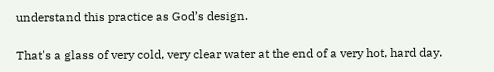understand this practice as God’s design.

That's a glass of very cold, very clear water at the end of a very hot, hard day.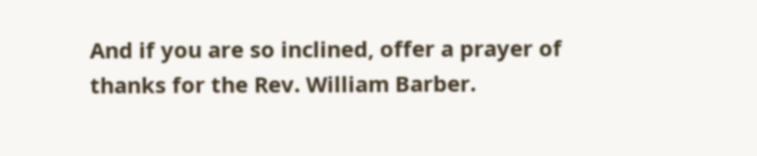And if you are so inclined, offer a prayer of thanks for the Rev. William Barber.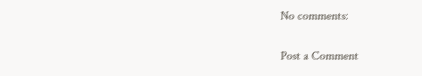No comments:

Post a Comment